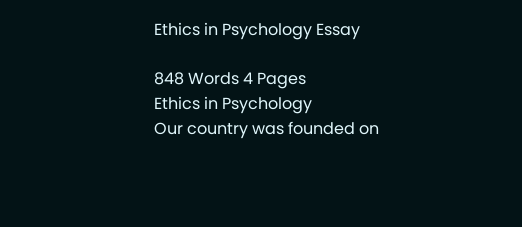Ethics in Psychology Essay

848 Words 4 Pages
Ethics in Psychology
Our country was founded on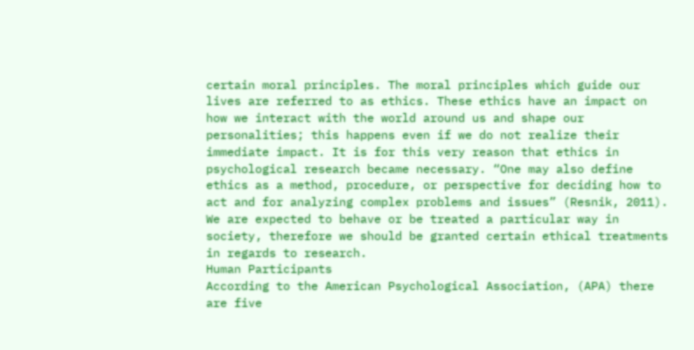certain moral principles. The moral principles which guide our lives are referred to as ethics. These ethics have an impact on how we interact with the world around us and shape our personalities; this happens even if we do not realize their immediate impact. It is for this very reason that ethics in psychological research became necessary. “One may also define ethics as a method, procedure, or perspective for deciding how to act and for analyzing complex problems and issues” (Resnik, 2011). We are expected to behave or be treated a particular way in society, therefore we should be granted certain ethical treatments in regards to research.
Human Participants
According to the American Psychological Association, (APA) there are five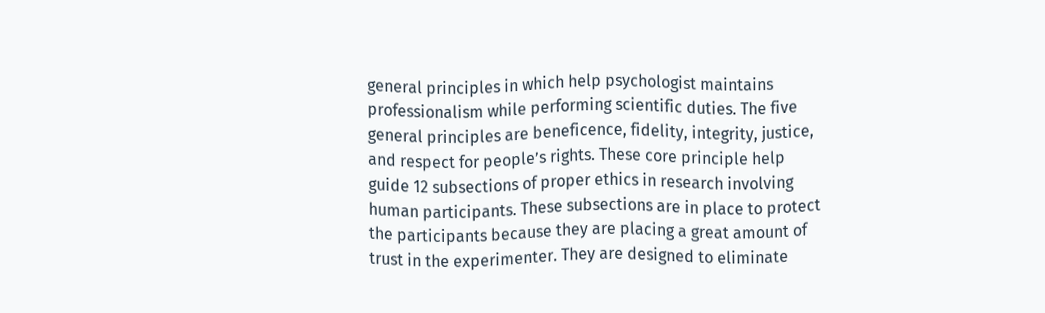general principles in which help psychologist maintains professionalism while performing scientific duties. The five general principles are beneficence, fidelity, integrity, justice, and respect for people’s rights. These core principle help guide 12 subsections of proper ethics in research involving human participants. These subsections are in place to protect the participants because they are placing a great amount of trust in the experimenter. They are designed to eliminate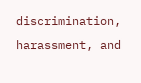discrimination, harassment, and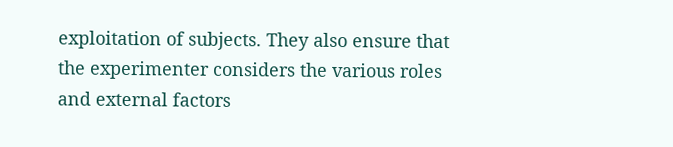exploitation of subjects. They also ensure that the experimenter considers the various roles and external factors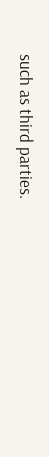such as third parties.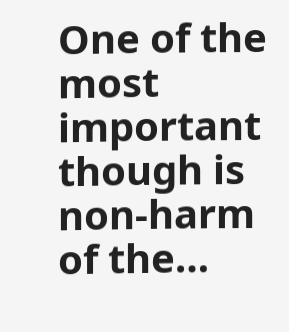One of the most important though is non-harm of the…